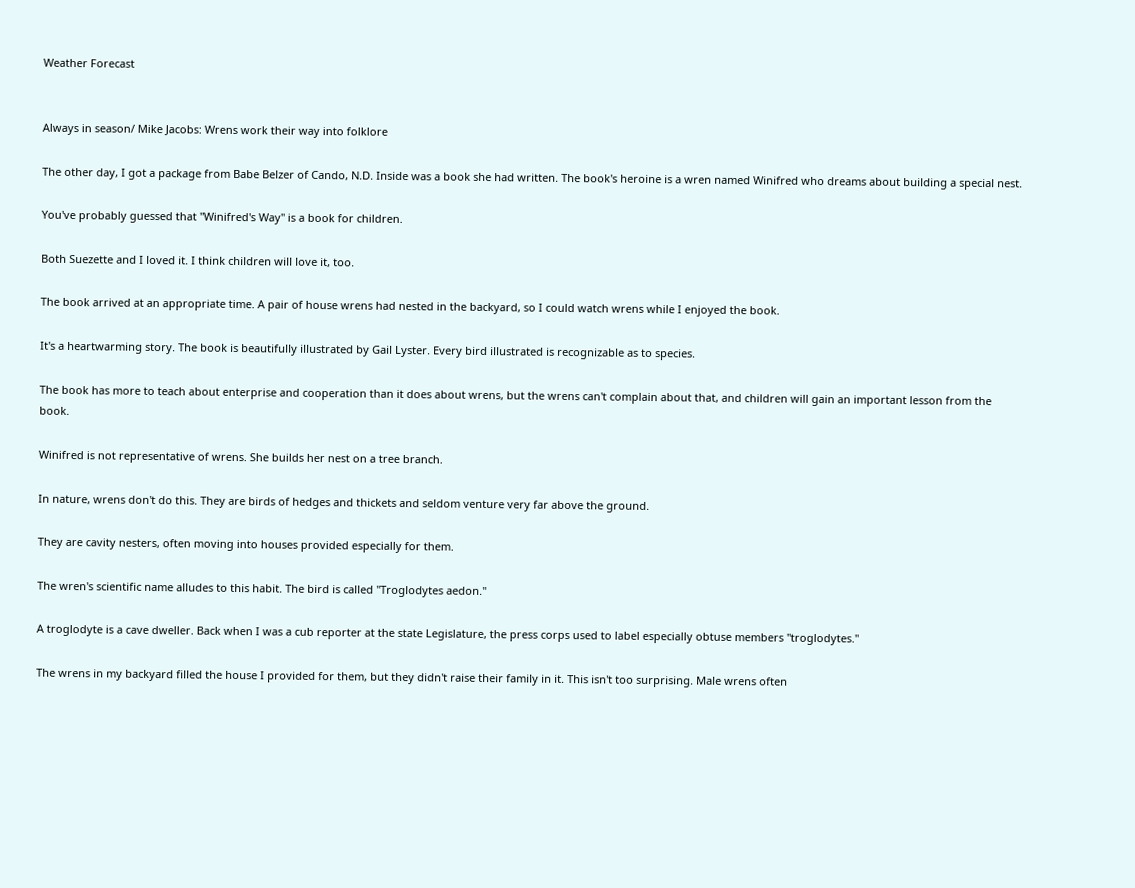Weather Forecast


Always in season/ Mike Jacobs: Wrens work their way into folklore

The other day, I got a package from Babe Belzer of Cando, N.D. Inside was a book she had written. The book's heroine is a wren named Winifred who dreams about building a special nest.

You've probably guessed that "Winifred's Way" is a book for children.

Both Suezette and I loved it. I think children will love it, too.

The book arrived at an appropriate time. A pair of house wrens had nested in the backyard, so I could watch wrens while I enjoyed the book.

It's a heartwarming story. The book is beautifully illustrated by Gail Lyster. Every bird illustrated is recognizable as to species.

The book has more to teach about enterprise and cooperation than it does about wrens, but the wrens can't complain about that, and children will gain an important lesson from the book.

Winifred is not representative of wrens. She builds her nest on a tree branch.

In nature, wrens don't do this. They are birds of hedges and thickets and seldom venture very far above the ground.

They are cavity nesters, often moving into houses provided especially for them.

The wren's scientific name alludes to this habit. The bird is called "Troglodytes aedon."

A troglodyte is a cave dweller. Back when I was a cub reporter at the state Legislature, the press corps used to label especially obtuse members "troglodytes."

The wrens in my backyard filled the house I provided for them, but they didn't raise their family in it. This isn't too surprising. Male wrens often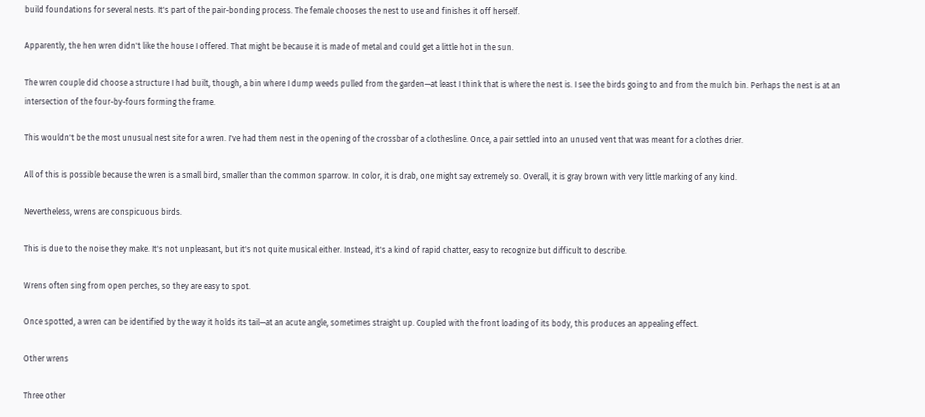build foundations for several nests. It's part of the pair-bonding process. The female chooses the nest to use and finishes it off herself.

Apparently, the hen wren didn't like the house I offered. That might be because it is made of metal and could get a little hot in the sun.

The wren couple did choose a structure I had built, though, a bin where I dump weeds pulled from the garden—at least I think that is where the nest is. I see the birds going to and from the mulch bin. Perhaps the nest is at an intersection of the four-by-fours forming the frame.

This wouldn't be the most unusual nest site for a wren. I've had them nest in the opening of the crossbar of a clothesline. Once, a pair settled into an unused vent that was meant for a clothes drier.

All of this is possible because the wren is a small bird, smaller than the common sparrow. In color, it is drab, one might say extremely so. Overall, it is gray brown with very little marking of any kind.

Nevertheless, wrens are conspicuous birds.

This is due to the noise they make. It's not unpleasant, but it's not quite musical either. Instead, it's a kind of rapid chatter, easy to recognize but difficult to describe.

Wrens often sing from open perches, so they are easy to spot.

Once spotted, a wren can be identified by the way it holds its tail—at an acute angle, sometimes straight up. Coupled with the front loading of its body, this produces an appealing effect.

Other wrens

Three other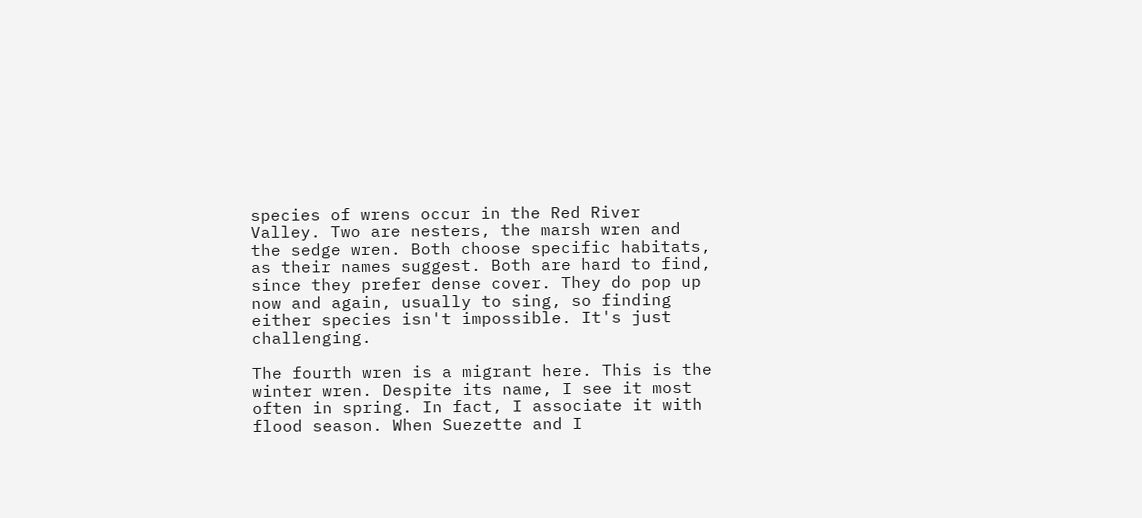species of wrens occur in the Red River Valley. Two are nesters, the marsh wren and the sedge wren. Both choose specific habitats, as their names suggest. Both are hard to find, since they prefer dense cover. They do pop up now and again, usually to sing, so finding either species isn't impossible. It's just challenging.

The fourth wren is a migrant here. This is the winter wren. Despite its name, I see it most often in spring. In fact, I associate it with flood season. When Suezette and I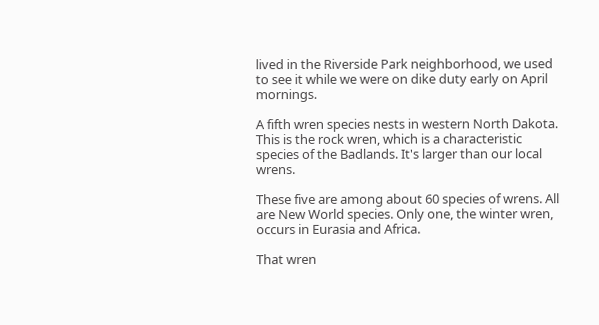lived in the Riverside Park neighborhood, we used to see it while we were on dike duty early on April mornings.

A fifth wren species nests in western North Dakota. This is the rock wren, which is a characteristic species of the Badlands. It's larger than our local wrens.

These five are among about 60 species of wrens. All are New World species. Only one, the winter wren, occurs in Eurasia and Africa.

That wren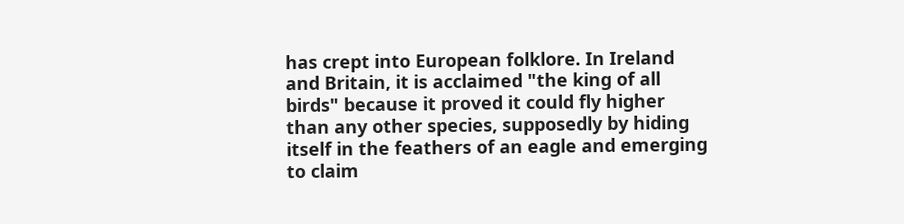has crept into European folklore. In Ireland and Britain, it is acclaimed "the king of all birds" because it proved it could fly higher than any other species, supposedly by hiding itself in the feathers of an eagle and emerging to claim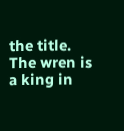the title. The wren is a king in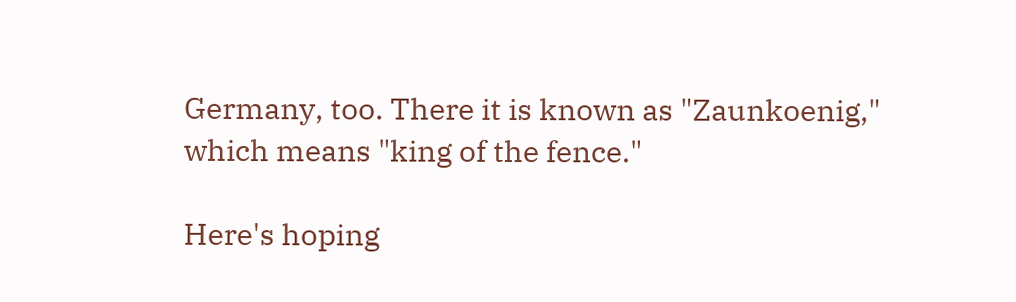Germany, too. There it is known as "Zaunkoenig," which means "king of the fence."

Here's hoping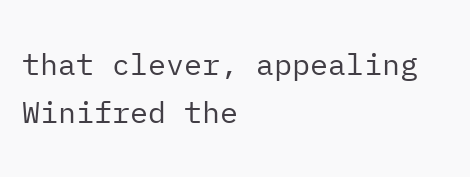that clever, appealing Winifred the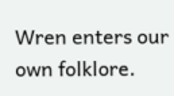Wren enters our own folklore.